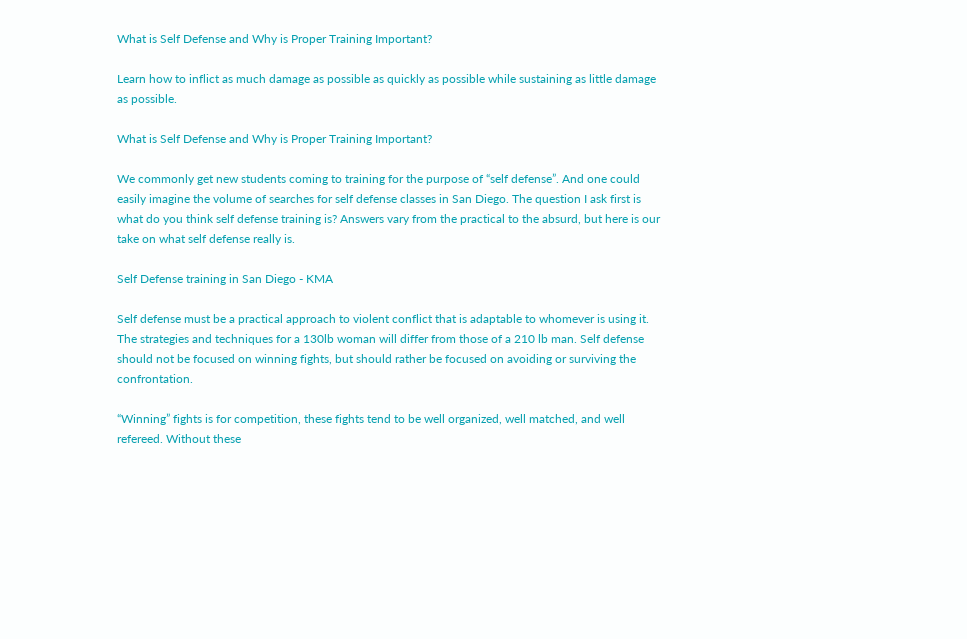What is Self Defense and Why is Proper Training Important?

Learn how to inflict as much damage as possible as quickly as possible while sustaining as little damage as possible.

What is Self Defense and Why is Proper Training Important?

We commonly get new students coming to training for the purpose of “self defense”. And one could easily imagine the volume of searches for self defense classes in San Diego. The question I ask first is what do you think self defense training is? Answers vary from the practical to the absurd, but here is our take on what self defense really is.

Self Defense training in San Diego - KMA

Self defense must be a practical approach to violent conflict that is adaptable to whomever is using it. The strategies and techniques for a 130lb woman will differ from those of a 210 lb man. Self defense should not be focused on winning fights, but should rather be focused on avoiding or surviving the confrontation.

“Winning” fights is for competition, these fights tend to be well organized, well matched, and well refereed. Without these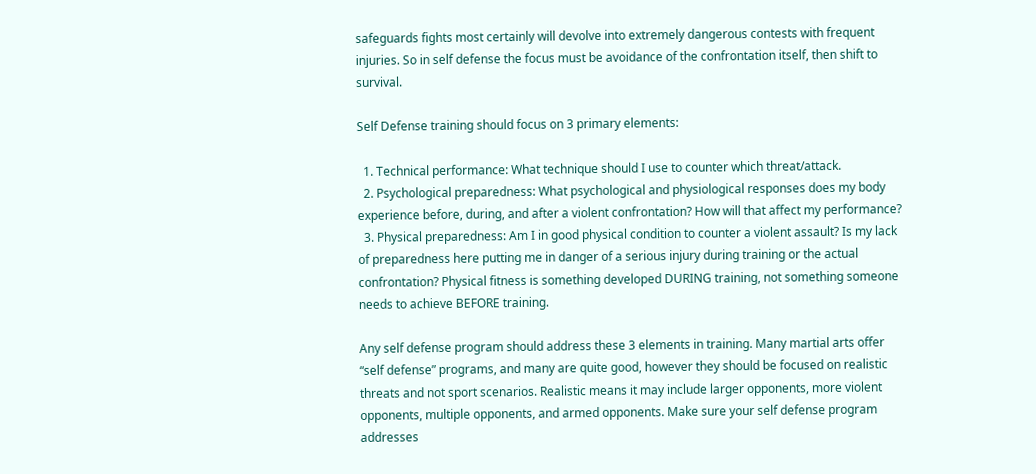safeguards fights most certainly will devolve into extremely dangerous contests with frequent injuries. So in self defense the focus must be avoidance of the confrontation itself, then shift to survival.

Self Defense training should focus on 3 primary elements:

  1. Technical performance: What technique should I use to counter which threat/attack.
  2. Psychological preparedness: What psychological and physiological responses does my body experience before, during, and after a violent confrontation? How will that affect my performance?
  3. Physical preparedness: Am I in good physical condition to counter a violent assault? Is my lack of preparedness here putting me in danger of a serious injury during training or the actual confrontation? Physical fitness is something developed DURING training, not something someone needs to achieve BEFORE training.

Any self defense program should address these 3 elements in training. Many martial arts offer “self defense” programs, and many are quite good, however they should be focused on realistic threats and not sport scenarios. Realistic means it may include larger opponents, more violent opponents, multiple opponents, and armed opponents. Make sure your self defense program addresses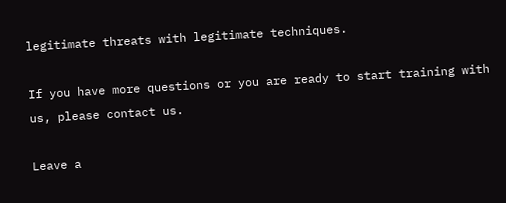legitimate threats with legitimate techniques.

If you have more questions or you are ready to start training with us, please contact us.

Leave a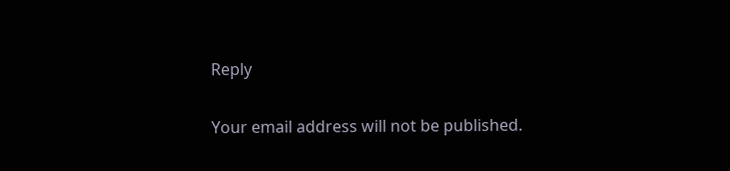Reply

Your email address will not be published.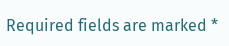Required fields are marked *